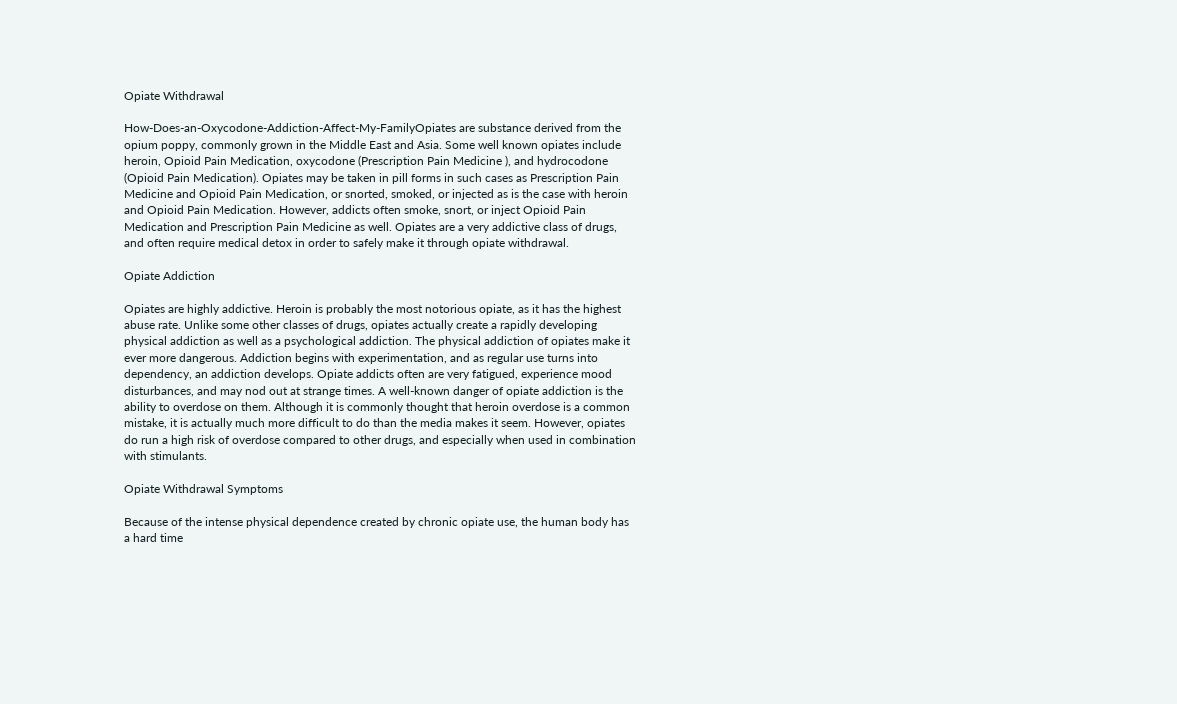Opiate Withdrawal

How-Does-an-Oxycodone-Addiction-Affect-My-FamilyOpiates are substance derived from the opium poppy, commonly grown in the Middle East and Asia. Some well known opiates include heroin, Opioid Pain Medication, oxycodone (Prescription Pain Medicine ), and hydrocodone (Opioid Pain Medication). Opiates may be taken in pill forms in such cases as Prescription Pain Medicine and Opioid Pain Medication, or snorted, smoked, or injected as is the case with heroin and Opioid Pain Medication. However, addicts often smoke, snort, or inject Opioid Pain Medication and Prescription Pain Medicine as well. Opiates are a very addictive class of drugs, and often require medical detox in order to safely make it through opiate withdrawal.

Opiate Addiction

Opiates are highly addictive. Heroin is probably the most notorious opiate, as it has the highest abuse rate. Unlike some other classes of drugs, opiates actually create a rapidly developing physical addiction as well as a psychological addiction. The physical addiction of opiates make it ever more dangerous. Addiction begins with experimentation, and as regular use turns into dependency, an addiction develops. Opiate addicts often are very fatigued, experience mood disturbances, and may nod out at strange times. A well-known danger of opiate addiction is the ability to overdose on them. Although it is commonly thought that heroin overdose is a common mistake, it is actually much more difficult to do than the media makes it seem. However, opiates do run a high risk of overdose compared to other drugs, and especially when used in combination with stimulants.

Opiate Withdrawal Symptoms

Because of the intense physical dependence created by chronic opiate use, the human body has a hard time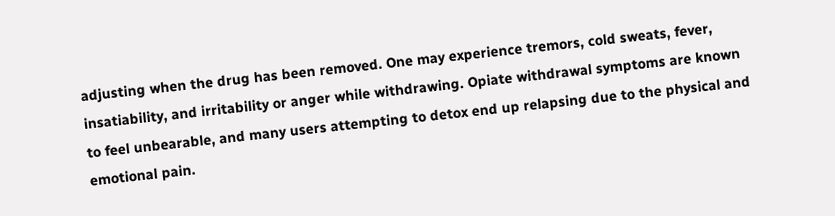adjusting when the drug has been removed. One may experience tremors, cold sweats, fever, insatiability, and irritability or anger while withdrawing. Opiate withdrawal symptoms are known to feel unbearable, and many users attempting to detox end up relapsing due to the physical and emotional pain.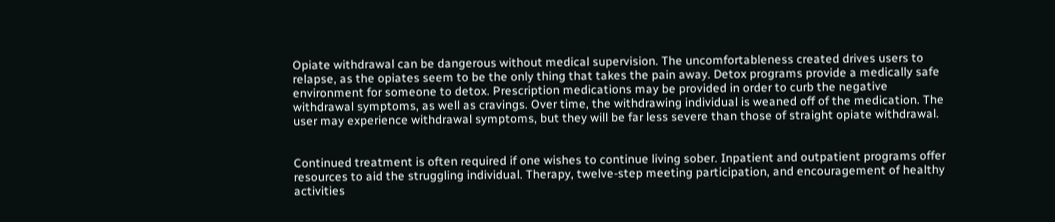Opiate withdrawal can be dangerous without medical supervision. The uncomfortableness created drives users to relapse, as the opiates seem to be the only thing that takes the pain away. Detox programs provide a medically safe environment for someone to detox. Prescription medications may be provided in order to curb the negative withdrawal symptoms, as well as cravings. Over time, the withdrawing individual is weaned off of the medication. The user may experience withdrawal symptoms, but they will be far less severe than those of straight opiate withdrawal.


Continued treatment is often required if one wishes to continue living sober. Inpatient and outpatient programs offer resources to aid the struggling individual. Therapy, twelve-step meeting participation, and encouragement of healthy activities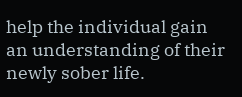help the individual gain an understanding of their newly sober life.